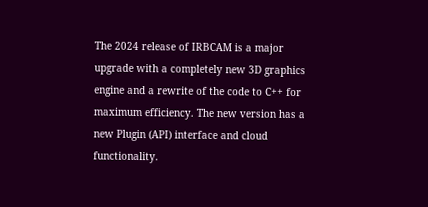The 2024 release of IRBCAM is a major upgrade with a completely new 3D graphics engine and a rewrite of the code to C++ for maximum efficiency. The new version has a new Plugin (API) interface and cloud functionality.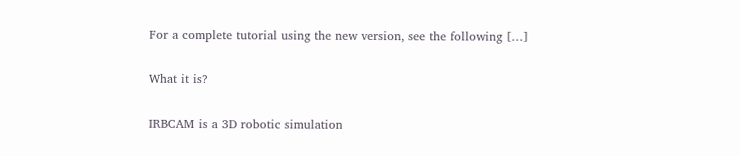For a complete tutorial using the new version, see the following […]

What it is?

IRBCAM is a 3D robotic simulation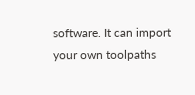software. It can import your own toolpaths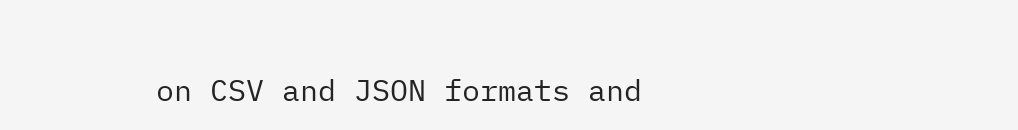on CSV and JSON formats and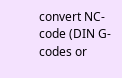convert NC-code (DIN G-codes or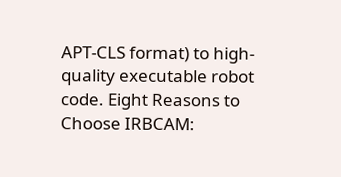APT-CLS format) to high-quality executable robot code. Eight Reasons to Choose IRBCAM: